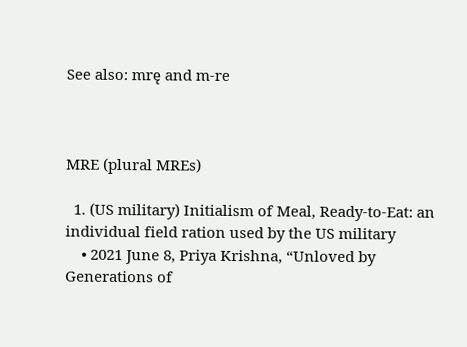See also: mrę and m-re



MRE (plural MREs)

  1. (US military) Initialism of Meal, Ready-to-Eat: an individual field ration used by the US military
    • 2021 June 8, Priya Krishna, “Unloved by Generations of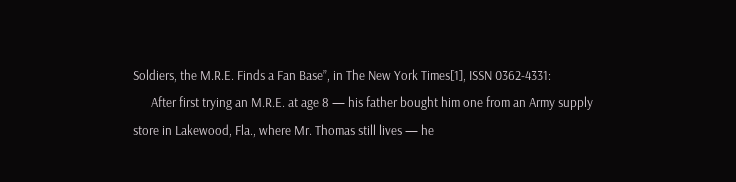Soldiers, the M.R.E. Finds a Fan Base”, in The New York Times[1], ISSN 0362-4331:
      After first trying an M.R.E. at age 8 — his father bought him one from an Army supply store in Lakewood, Fla., where Mr. Thomas still lives — he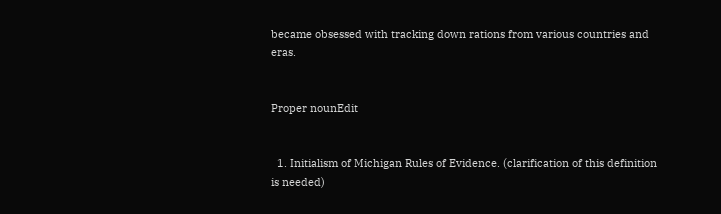became obsessed with tracking down rations from various countries and eras.


Proper nounEdit


  1. Initialism of Michigan Rules of Evidence. (clarification of this definition is needed)